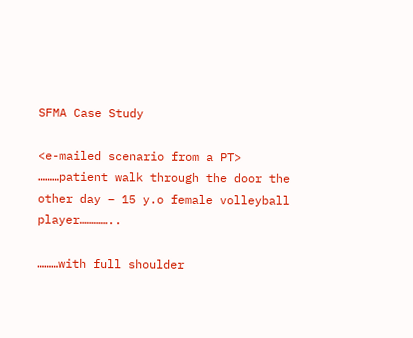SFMA Case Study

<e-mailed scenario from a PT>
………patient walk through the door the other day – 15 y.o female volleyball player…………..

………with full shoulder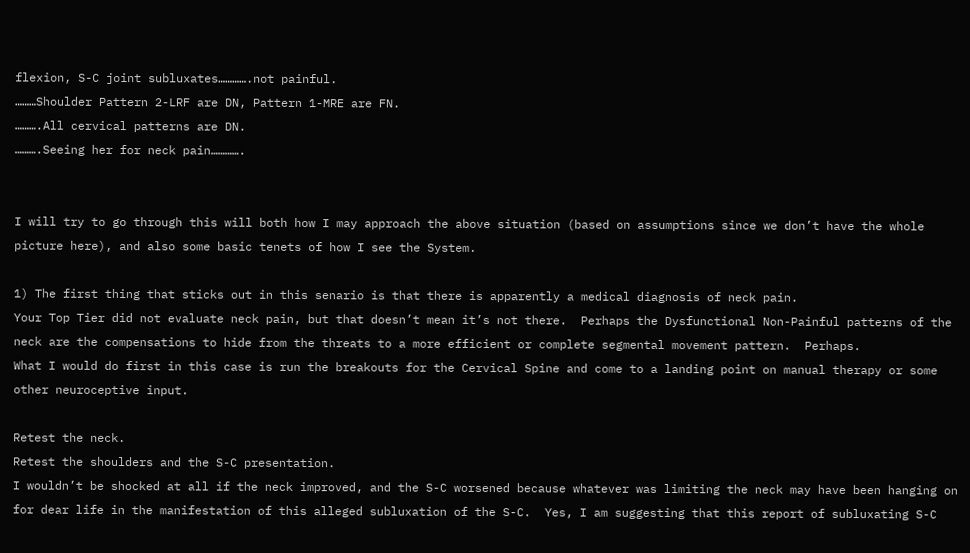flexion, S-C joint subluxates………….not painful.
………Shoulder Pattern 2-LRF are DN, Pattern 1-MRE are FN.
……….All cervical patterns are DN.
……….Seeing her for neck pain………….


I will try to go through this will both how I may approach the above situation (based on assumptions since we don’t have the whole picture here), and also some basic tenets of how I see the System.

1) The first thing that sticks out in this senario is that there is apparently a medical diagnosis of neck pain.
Your Top Tier did not evaluate neck pain, but that doesn’t mean it’s not there.  Perhaps the Dysfunctional Non-Painful patterns of the neck are the compensations to hide from the threats to a more efficient or complete segmental movement pattern.  Perhaps.
What I would do first in this case is run the breakouts for the Cervical Spine and come to a landing point on manual therapy or some other neuroceptive input.

Retest the neck.
Retest the shoulders and the S-C presentation.
I wouldn’t be shocked at all if the neck improved, and the S-C worsened because whatever was limiting the neck may have been hanging on for dear life in the manifestation of this alleged subluxation of the S-C.  Yes, I am suggesting that this report of subluxating S-C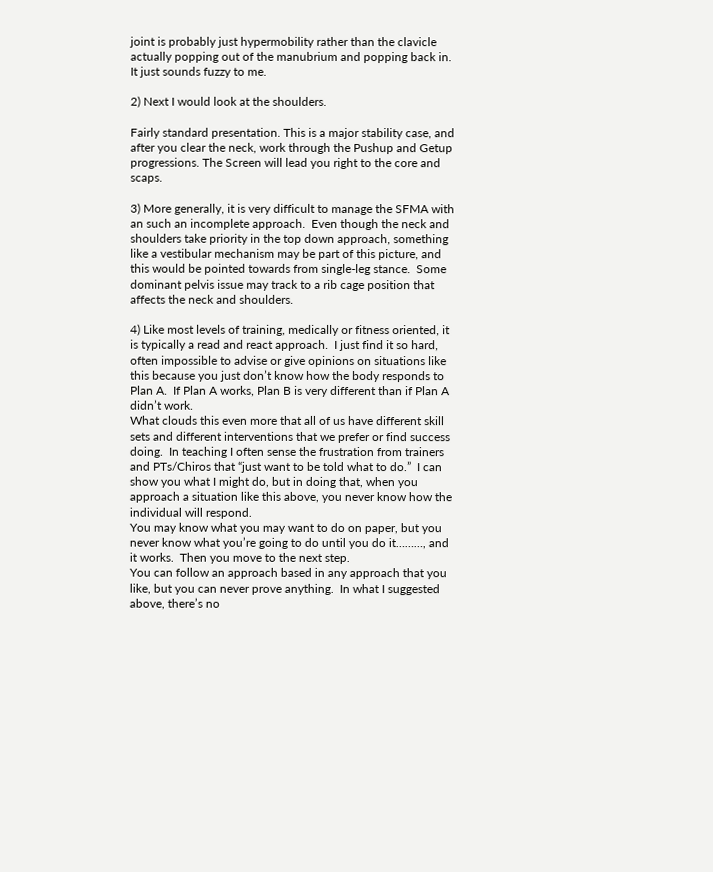joint is probably just hypermobility rather than the clavicle actually popping out of the manubrium and popping back in.  It just sounds fuzzy to me.

2) Next I would look at the shoulders.

Fairly standard presentation. This is a major stability case, and after you clear the neck, work through the Pushup and Getup progressions. The Screen will lead you right to the core and scaps.

3) More generally, it is very difficult to manage the SFMA with an such an incomplete approach.  Even though the neck and shoulders take priority in the top down approach, something like a vestibular mechanism may be part of this picture, and this would be pointed towards from single-leg stance.  Some dominant pelvis issue may track to a rib cage position that affects the neck and shoulders.

4) Like most levels of training, medically or fitness oriented, it is typically a read and react approach.  I just find it so hard, often impossible to advise or give opinions on situations like this because you just don’t know how the body responds to Plan A.  If Plan A works, Plan B is very different than if Plan A didn’t work.
What clouds this even more that all of us have different skill sets and different interventions that we prefer or find success doing.  In teaching I often sense the frustration from trainers and PTs/Chiros that “just want to be told what to do.”  I can show you what I might do, but in doing that, when you approach a situation like this above, you never know how the individual will respond.
You may know what you may want to do on paper, but you never know what you’re going to do until you do it………, and it works.  Then you move to the next step.
You can follow an approach based in any approach that you like, but you can never prove anything.  In what I suggested above, there’s no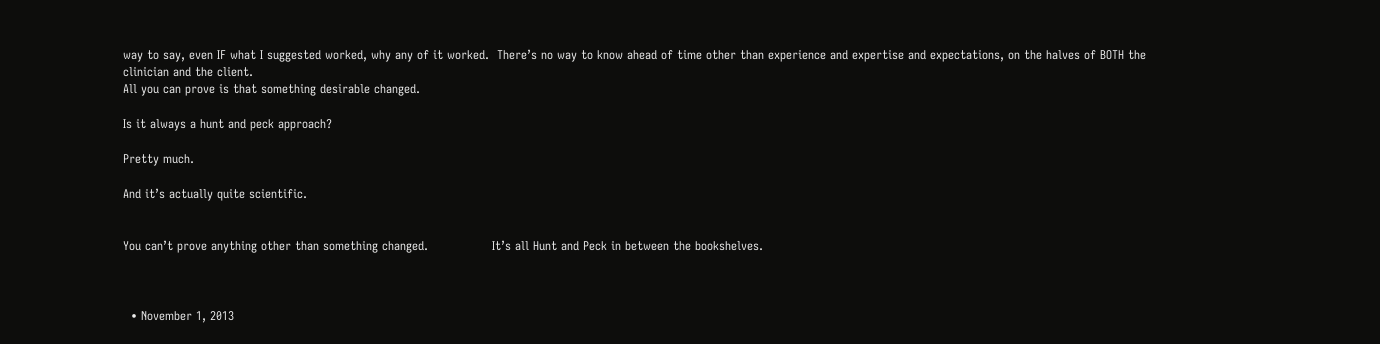way to say, even IF what I suggested worked, why any of it worked.  There’s no way to know ahead of time other than experience and expertise and expectations, on the halves of BOTH the clinician and the client.
All you can prove is that something desirable changed.

Is it always a hunt and peck approach?

Pretty much.

And it’s actually quite scientific.


You can’t prove anything other than something changed.                It’s all Hunt and Peck in between the bookshelves.



  • November 1, 2013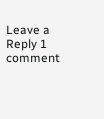Leave a Reply 1 comment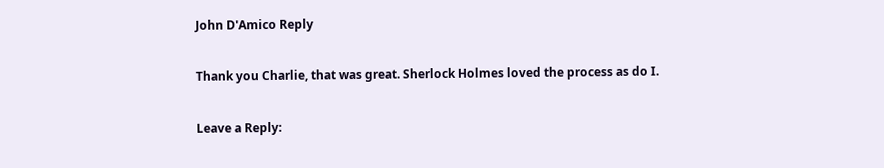John D'Amico Reply

Thank you Charlie, that was great. Sherlock Holmes loved the process as do I.

Leave a Reply: